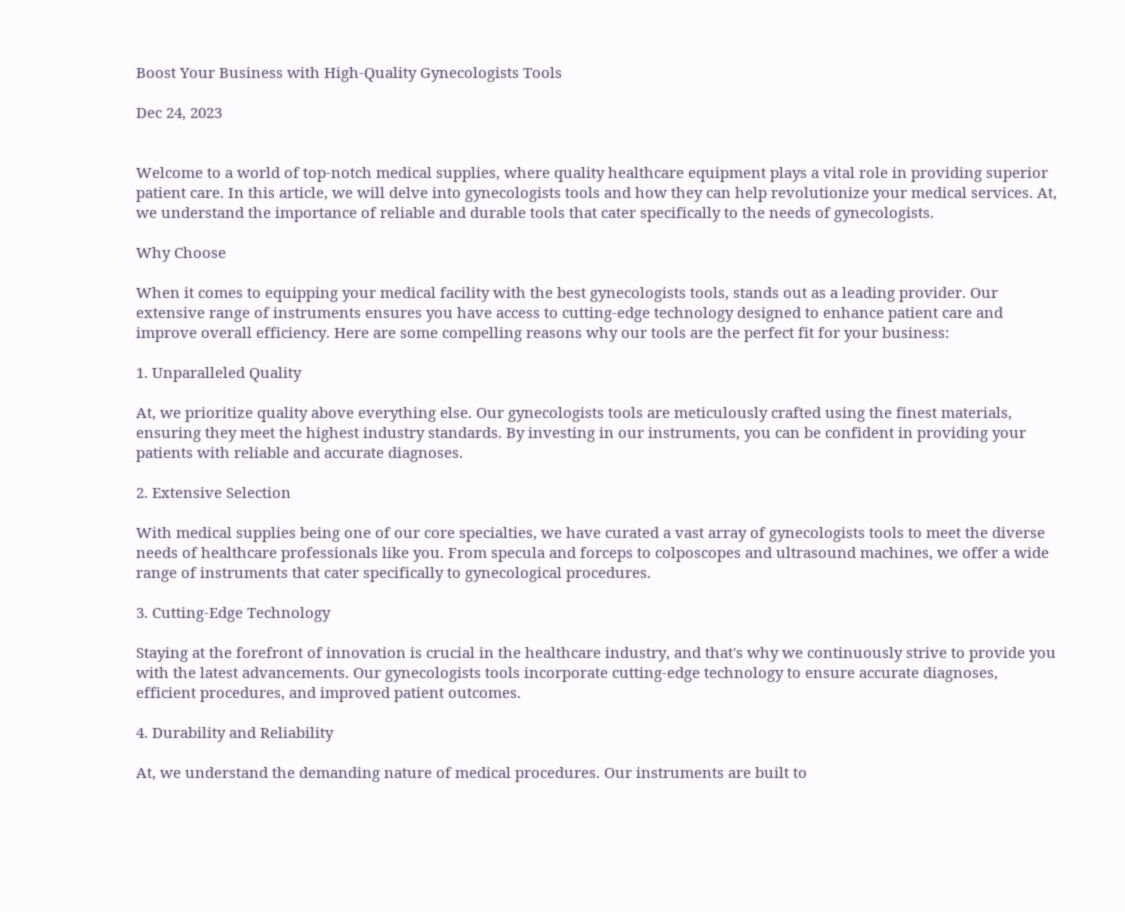Boost Your Business with High-Quality Gynecologists Tools

Dec 24, 2023


Welcome to a world of top-notch medical supplies, where quality healthcare equipment plays a vital role in providing superior patient care. In this article, we will delve into gynecologists tools and how they can help revolutionize your medical services. At, we understand the importance of reliable and durable tools that cater specifically to the needs of gynecologists.

Why Choose

When it comes to equipping your medical facility with the best gynecologists tools, stands out as a leading provider. Our extensive range of instruments ensures you have access to cutting-edge technology designed to enhance patient care and improve overall efficiency. Here are some compelling reasons why our tools are the perfect fit for your business:

1. Unparalleled Quality

At, we prioritize quality above everything else. Our gynecologists tools are meticulously crafted using the finest materials, ensuring they meet the highest industry standards. By investing in our instruments, you can be confident in providing your patients with reliable and accurate diagnoses.

2. Extensive Selection

With medical supplies being one of our core specialties, we have curated a vast array of gynecologists tools to meet the diverse needs of healthcare professionals like you. From specula and forceps to colposcopes and ultrasound machines, we offer a wide range of instruments that cater specifically to gynecological procedures.

3. Cutting-Edge Technology

Staying at the forefront of innovation is crucial in the healthcare industry, and that's why we continuously strive to provide you with the latest advancements. Our gynecologists tools incorporate cutting-edge technology to ensure accurate diagnoses, efficient procedures, and improved patient outcomes.

4. Durability and Reliability

At, we understand the demanding nature of medical procedures. Our instruments are built to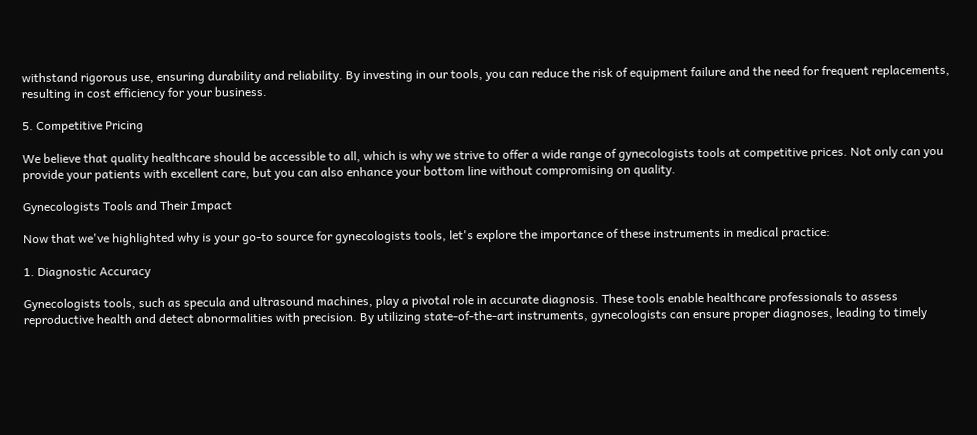withstand rigorous use, ensuring durability and reliability. By investing in our tools, you can reduce the risk of equipment failure and the need for frequent replacements, resulting in cost efficiency for your business.

5. Competitive Pricing

We believe that quality healthcare should be accessible to all, which is why we strive to offer a wide range of gynecologists tools at competitive prices. Not only can you provide your patients with excellent care, but you can also enhance your bottom line without compromising on quality.

Gynecologists Tools and Their Impact

Now that we've highlighted why is your go-to source for gynecologists tools, let's explore the importance of these instruments in medical practice:

1. Diagnostic Accuracy

Gynecologists tools, such as specula and ultrasound machines, play a pivotal role in accurate diagnosis. These tools enable healthcare professionals to assess reproductive health and detect abnormalities with precision. By utilizing state-of-the-art instruments, gynecologists can ensure proper diagnoses, leading to timely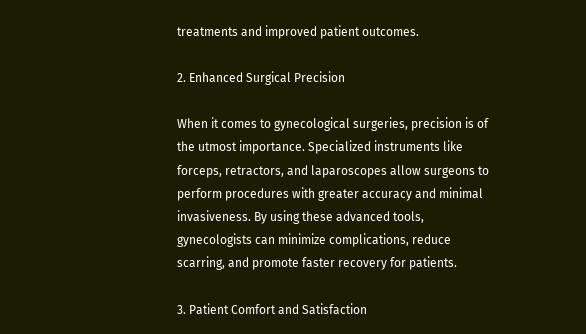treatments and improved patient outcomes.

2. Enhanced Surgical Precision

When it comes to gynecological surgeries, precision is of the utmost importance. Specialized instruments like forceps, retractors, and laparoscopes allow surgeons to perform procedures with greater accuracy and minimal invasiveness. By using these advanced tools, gynecologists can minimize complications, reduce scarring, and promote faster recovery for patients.

3. Patient Comfort and Satisfaction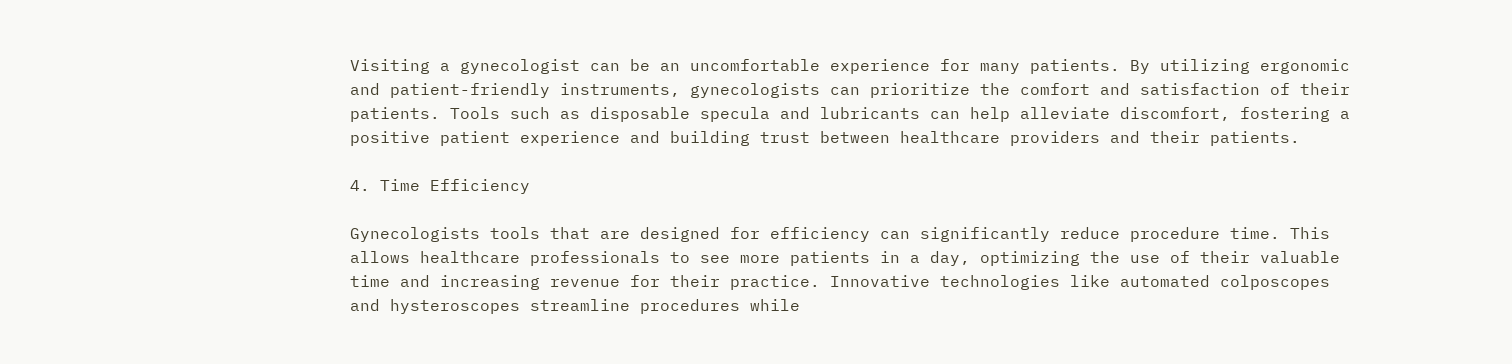Visiting a gynecologist can be an uncomfortable experience for many patients. By utilizing ergonomic and patient-friendly instruments, gynecologists can prioritize the comfort and satisfaction of their patients. Tools such as disposable specula and lubricants can help alleviate discomfort, fostering a positive patient experience and building trust between healthcare providers and their patients.

4. Time Efficiency

Gynecologists tools that are designed for efficiency can significantly reduce procedure time. This allows healthcare professionals to see more patients in a day, optimizing the use of their valuable time and increasing revenue for their practice. Innovative technologies like automated colposcopes and hysteroscopes streamline procedures while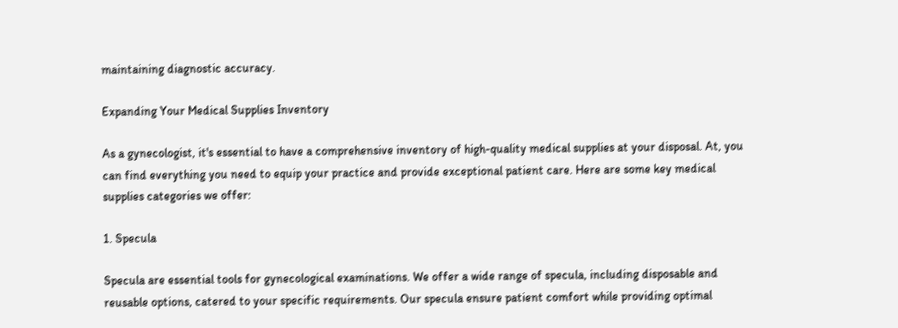maintaining diagnostic accuracy.

Expanding Your Medical Supplies Inventory

As a gynecologist, it's essential to have a comprehensive inventory of high-quality medical supplies at your disposal. At, you can find everything you need to equip your practice and provide exceptional patient care. Here are some key medical supplies categories we offer:

1. Specula

Specula are essential tools for gynecological examinations. We offer a wide range of specula, including disposable and reusable options, catered to your specific requirements. Our specula ensure patient comfort while providing optimal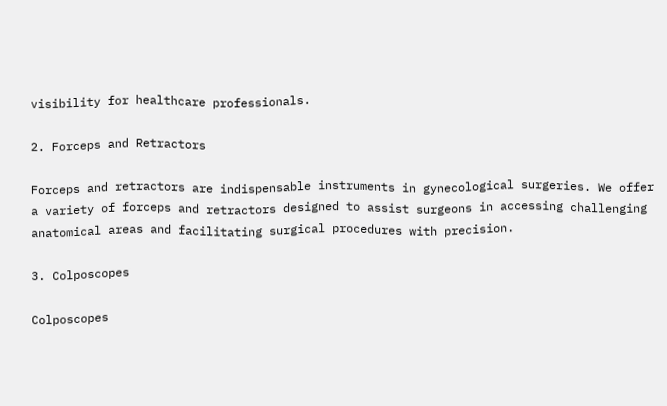visibility for healthcare professionals.

2. Forceps and Retractors

Forceps and retractors are indispensable instruments in gynecological surgeries. We offer a variety of forceps and retractors designed to assist surgeons in accessing challenging anatomical areas and facilitating surgical procedures with precision.

3. Colposcopes

Colposcopes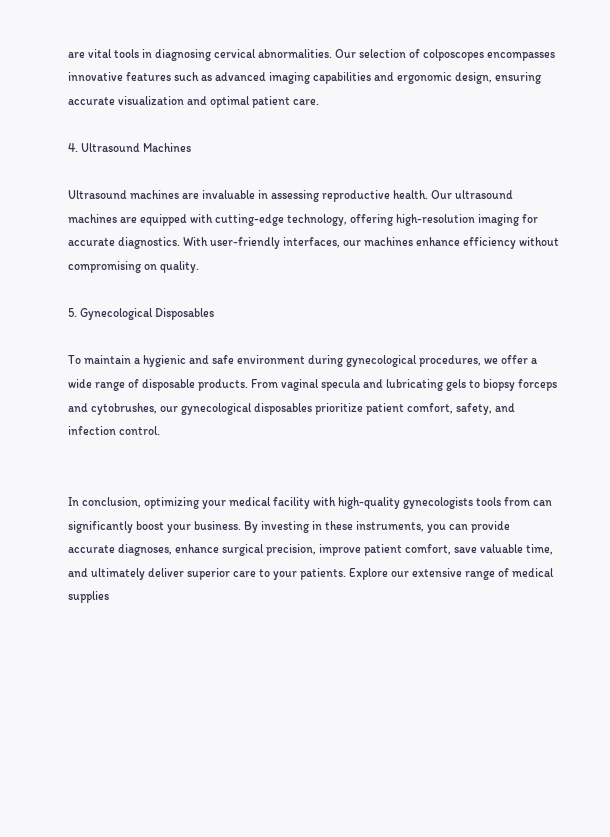are vital tools in diagnosing cervical abnormalities. Our selection of colposcopes encompasses innovative features such as advanced imaging capabilities and ergonomic design, ensuring accurate visualization and optimal patient care.

4. Ultrasound Machines

Ultrasound machines are invaluable in assessing reproductive health. Our ultrasound machines are equipped with cutting-edge technology, offering high-resolution imaging for accurate diagnostics. With user-friendly interfaces, our machines enhance efficiency without compromising on quality.

5. Gynecological Disposables

To maintain a hygienic and safe environment during gynecological procedures, we offer a wide range of disposable products. From vaginal specula and lubricating gels to biopsy forceps and cytobrushes, our gynecological disposables prioritize patient comfort, safety, and infection control.


In conclusion, optimizing your medical facility with high-quality gynecologists tools from can significantly boost your business. By investing in these instruments, you can provide accurate diagnoses, enhance surgical precision, improve patient comfort, save valuable time, and ultimately deliver superior care to your patients. Explore our extensive range of medical supplies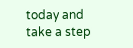today and take a step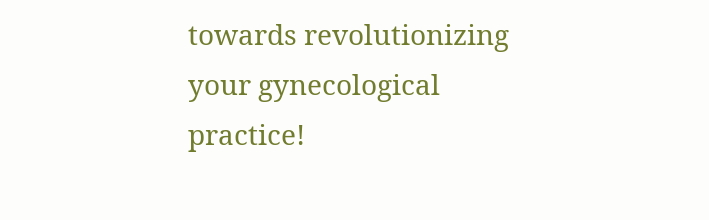towards revolutionizing your gynecological practice!